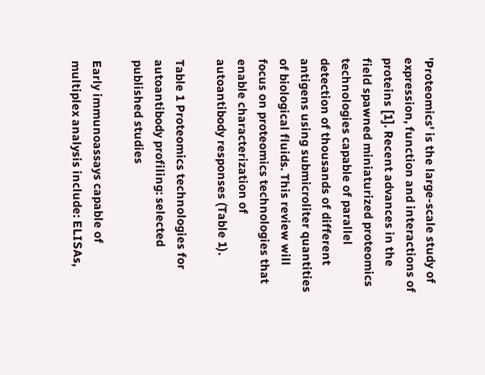'Proteomics' is the large-scale study of expression, function and interactions of proteins [1]. Recent advances in the field spawned miniaturized proteomics technologies capable of parallel detection of thousands of different antigens using submicroliter quantities of biological fluids. This review will focus on proteomics technologies that enable characterization of autoantibody responses (Table 1).

Table 1 Proteomics technologies for autoantibody profiling: selected published studies

Early immunoassays capable of multiplex analysis include: ELISAs,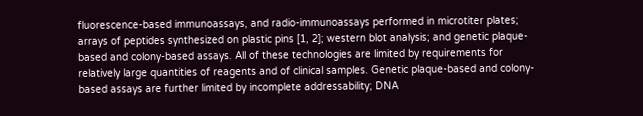fluorescence-based immunoassays, and radio-immunoassays performed in microtiter plates; arrays of peptides synthesized on plastic pins [1, 2]; western blot analysis; and genetic plaque-based and colony-based assays. All of these technologies are limited by requirements for relatively large quantities of reagents and of clinical samples. Genetic plaque-based and colony-based assays are further limited by incomplete addressability; DNA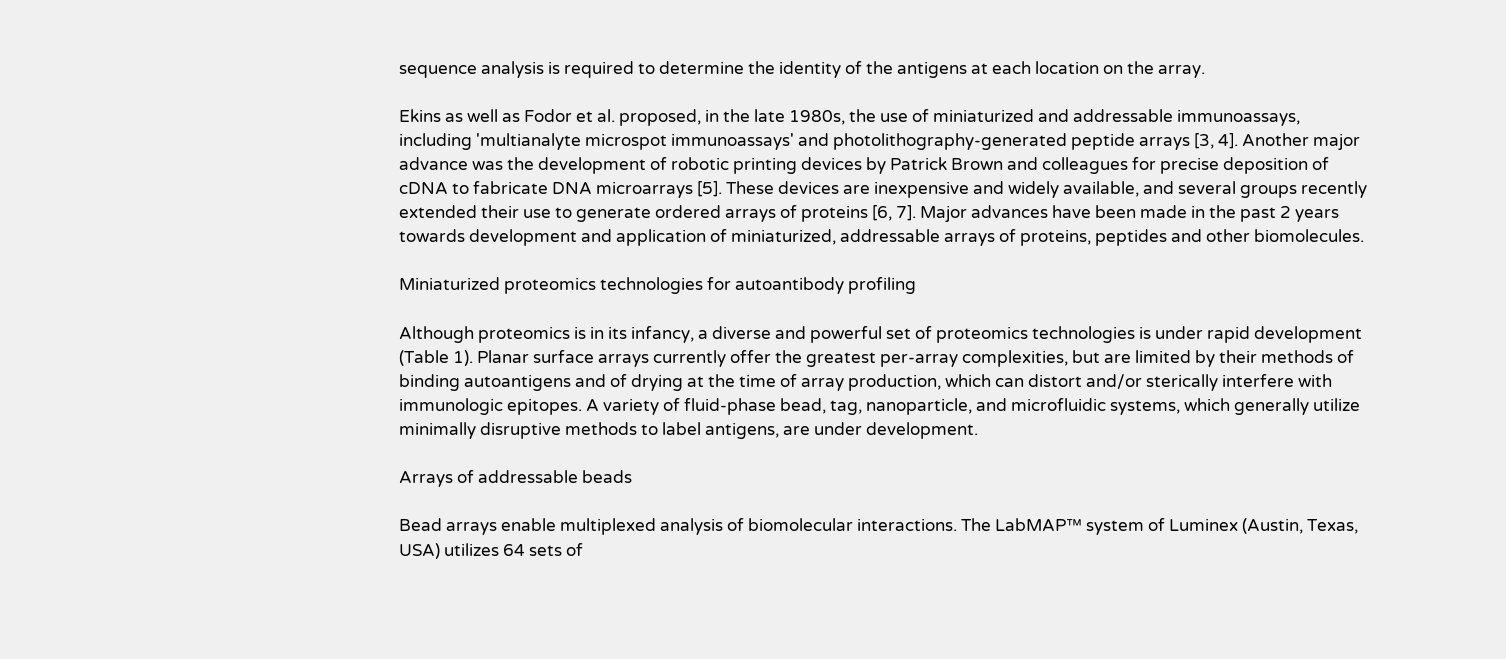sequence analysis is required to determine the identity of the antigens at each location on the array.

Ekins as well as Fodor et al. proposed, in the late 1980s, the use of miniaturized and addressable immunoassays, including 'multianalyte microspot immunoassays' and photolithography-generated peptide arrays [3, 4]. Another major advance was the development of robotic printing devices by Patrick Brown and colleagues for precise deposition of cDNA to fabricate DNA microarrays [5]. These devices are inexpensive and widely available, and several groups recently extended their use to generate ordered arrays of proteins [6, 7]. Major advances have been made in the past 2 years towards development and application of miniaturized, addressable arrays of proteins, peptides and other biomolecules.

Miniaturized proteomics technologies for autoantibody profiling

Although proteomics is in its infancy, a diverse and powerful set of proteomics technologies is under rapid development (Table 1). Planar surface arrays currently offer the greatest per-array complexities, but are limited by their methods of binding autoantigens and of drying at the time of array production, which can distort and/or sterically interfere with immunologic epitopes. A variety of fluid-phase bead, tag, nanoparticle, and microfluidic systems, which generally utilize minimally disruptive methods to label antigens, are under development.

Arrays of addressable beads

Bead arrays enable multiplexed analysis of biomolecular interactions. The LabMAP™ system of Luminex (Austin, Texas, USA) utilizes 64 sets of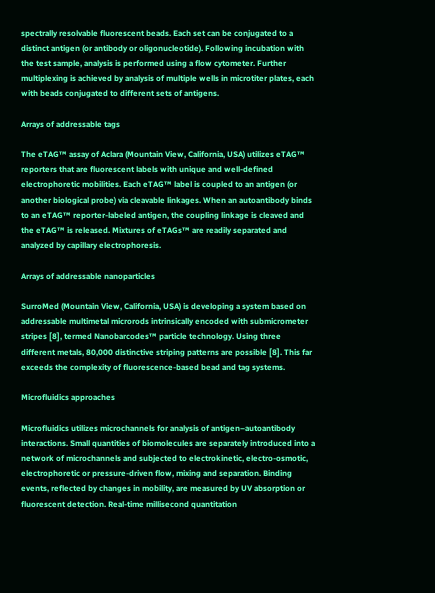spectrally resolvable fluorescent beads. Each set can be conjugated to a distinct antigen (or antibody or oligonucleotide). Following incubation with the test sample, analysis is performed using a flow cytometer. Further multiplexing is achieved by analysis of multiple wells in microtiter plates, each with beads conjugated to different sets of antigens.

Arrays of addressable tags

The eTAG™ assay of Aclara (Mountain View, California, USA) utilizes eTAG™ reporters that are fluorescent labels with unique and well-defined electrophoretic mobilities. Each eTAG™ label is coupled to an antigen (or another biological probe) via cleavable linkages. When an autoantibody binds to an eTAG™ reporter-labeled antigen, the coupling linkage is cleaved and the eTAG™ is released. Mixtures of eTAGs™ are readily separated and analyzed by capillary electrophoresis.

Arrays of addressable nanoparticles

SurroMed (Mountain View, California, USA) is developing a system based on addressable multimetal microrods intrinsically encoded with submicrometer stripes [8], termed Nanobarcodes™ particle technology. Using three different metals, 80,000 distinctive striping patterns are possible [8]. This far exceeds the complexity of fluorescence-based bead and tag systems.

Microfluidics approaches

Microfluidics utilizes microchannels for analysis of antigen–autoantibody interactions. Small quantities of biomolecules are separately introduced into a network of microchannels and subjected to electrokinetic, electro-osmotic, electrophoretic or pressure-driven flow, mixing and separation. Binding events, reflected by changes in mobility, are measured by UV absorption or fluorescent detection. Real-time millisecond quantitation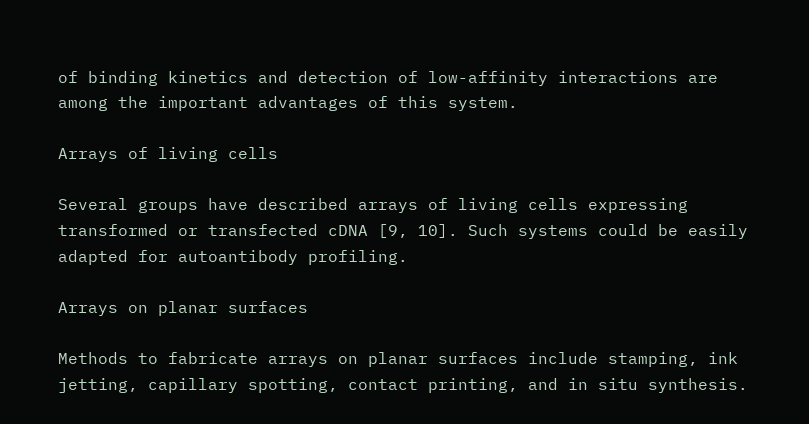of binding kinetics and detection of low-affinity interactions are among the important advantages of this system.

Arrays of living cells

Several groups have described arrays of living cells expressing transformed or transfected cDNA [9, 10]. Such systems could be easily adapted for autoantibody profiling.

Arrays on planar surfaces

Methods to fabricate arrays on planar surfaces include stamping, ink jetting, capillary spotting, contact printing, and in situ synthesis.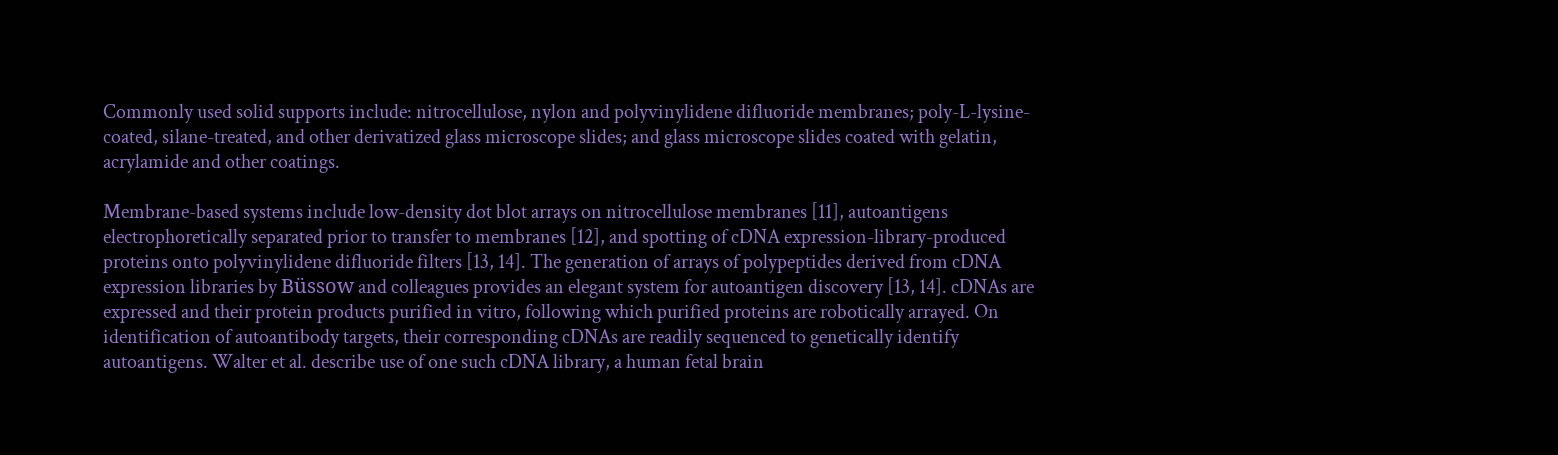Commonly used solid supports include: nitrocellulose, nylon and polyvinylidene difluoride membranes; poly-L-lysine-coated, silane-treated, and other derivatized glass microscope slides; and glass microscope slides coated with gelatin, acrylamide and other coatings.

Membrane-based systems include low-density dot blot arrays on nitrocellulose membranes [11], autoantigens electrophoretically separated prior to transfer to membranes [12], and spotting of cDNA expression-library-produced proteins onto polyvinylidene difluoride filters [13, 14]. The generation of arrays of polypeptides derived from cDNA expression libraries by Büssow and colleagues provides an elegant system for autoantigen discovery [13, 14]. cDNAs are expressed and their protein products purified in vitro, following which purified proteins are robotically arrayed. On identification of autoantibody targets, their corresponding cDNAs are readily sequenced to genetically identify autoantigens. Walter et al. describe use of one such cDNA library, a human fetal brain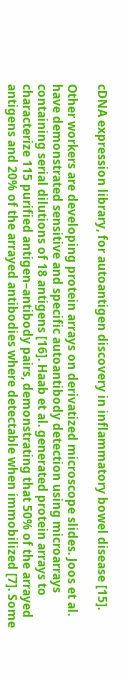cDNA expression library, for autoantigen discovery in inflammatory bowel disease [15].

Other workers are developing protein arrays on derivatized microscope slides. Joos et al. have demonstrated sensitive and specific autoantibody detection using microarrays containing serial dilutions of 18 antigens [16]. Haab et al. generated protein arrays to characterize 115 purified antigen–antibody pairs, demonstrating that 50% of the arrayed antigens and 20% of the arrayed antibodies where detectable when immobilized [7]. Some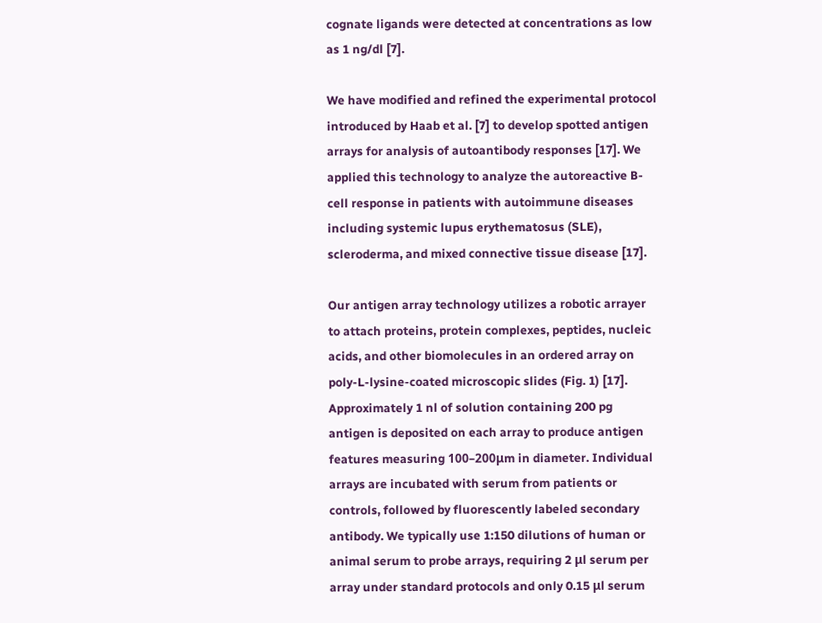cognate ligands were detected at concentrations as low as 1 ng/dl [7].

We have modified and refined the experimental protocol introduced by Haab et al. [7] to develop spotted antigen arrays for analysis of autoantibody responses [17]. We applied this technology to analyze the autoreactive B-cell response in patients with autoimmune diseases including systemic lupus erythematosus (SLE), scleroderma, and mixed connective tissue disease [17].

Our antigen array technology utilizes a robotic arrayer to attach proteins, protein complexes, peptides, nucleic acids, and other biomolecules in an ordered array on poly-L-lysine-coated microscopic slides (Fig. 1) [17]. Approximately 1 nl of solution containing 200 pg antigen is deposited on each array to produce antigen features measuring 100–200μm in diameter. Individual arrays are incubated with serum from patients or controls, followed by fluorescently labeled secondary antibody. We typically use 1:150 dilutions of human or animal serum to probe arrays, requiring 2 μl serum per array under standard protocols and only 0.15 μl serum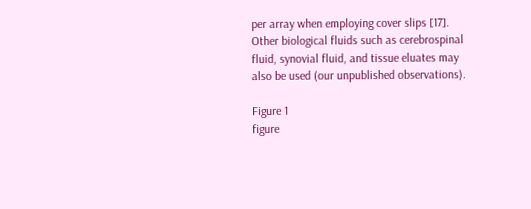per array when employing cover slips [17]. Other biological fluids such as cerebrospinal fluid, synovial fluid, and tissue eluates may also be used (our unpublished observations).

Figure 1
figure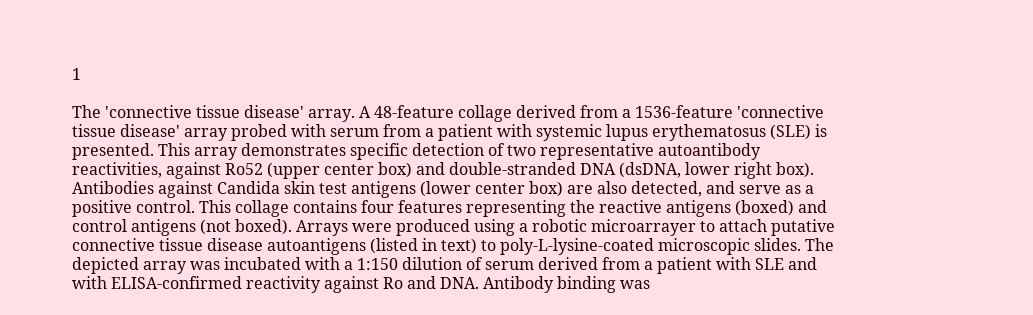1

The 'connective tissue disease' array. A 48-feature collage derived from a 1536-feature 'connective tissue disease' array probed with serum from a patient with systemic lupus erythematosus (SLE) is presented. This array demonstrates specific detection of two representative autoantibody reactivities, against Ro52 (upper center box) and double-stranded DNA (dsDNA, lower right box). Antibodies against Candida skin test antigens (lower center box) are also detected, and serve as a positive control. This collage contains four features representing the reactive antigens (boxed) and control antigens (not boxed). Arrays were produced using a robotic microarrayer to attach putative connective tissue disease autoantigens (listed in text) to poly-L-lysine-coated microscopic slides. The depicted array was incubated with a 1:150 dilution of serum derived from a patient with SLE and with ELISA-confirmed reactivity against Ro and DNA. Antibody binding was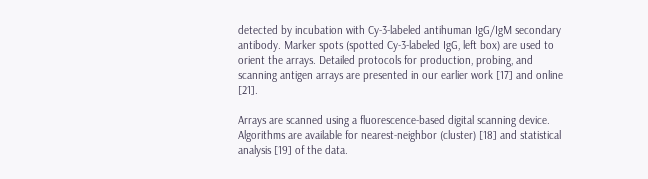detected by incubation with Cy-3-labeled antihuman IgG/IgM secondary antibody. Marker spots (spotted Cy-3-labeled IgG, left box) are used to orient the arrays. Detailed protocols for production, probing, and scanning antigen arrays are presented in our earlier work [17] and online [21].

Arrays are scanned using a fluorescence-based digital scanning device. Algorithms are available for nearest-neighbor (cluster) [18] and statistical analysis [19] of the data.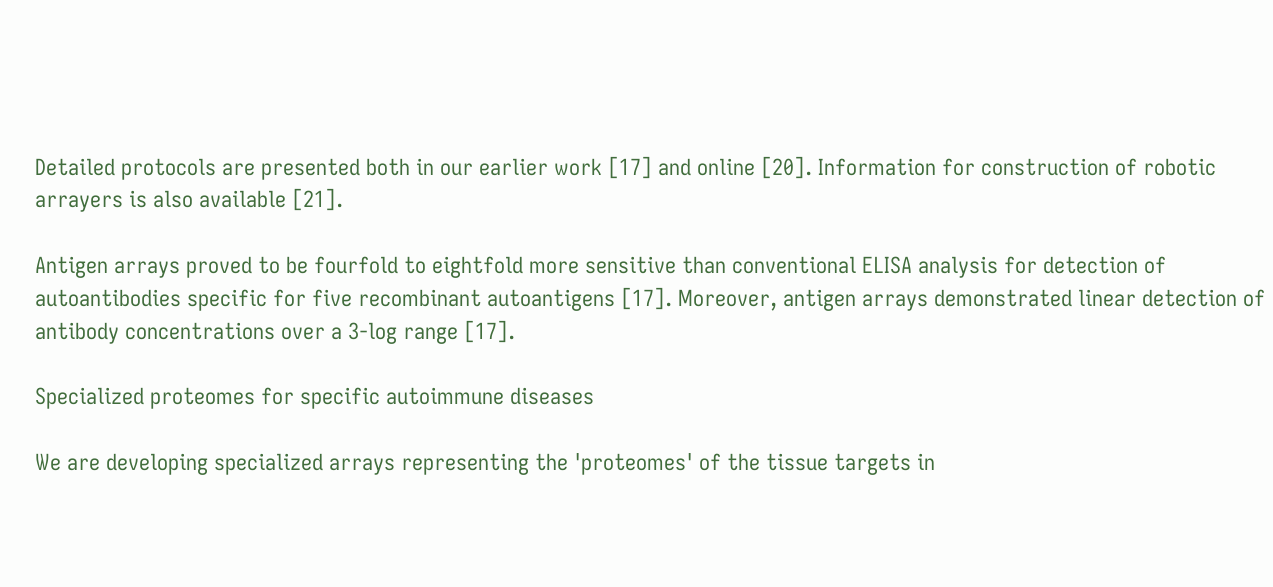Detailed protocols are presented both in our earlier work [17] and online [20]. Information for construction of robotic arrayers is also available [21].

Antigen arrays proved to be fourfold to eightfold more sensitive than conventional ELISA analysis for detection of autoantibodies specific for five recombinant autoantigens [17]. Moreover, antigen arrays demonstrated linear detection of antibody concentrations over a 3-log range [17].

Specialized proteomes for specific autoimmune diseases

We are developing specialized arrays representing the 'proteomes' of the tissue targets in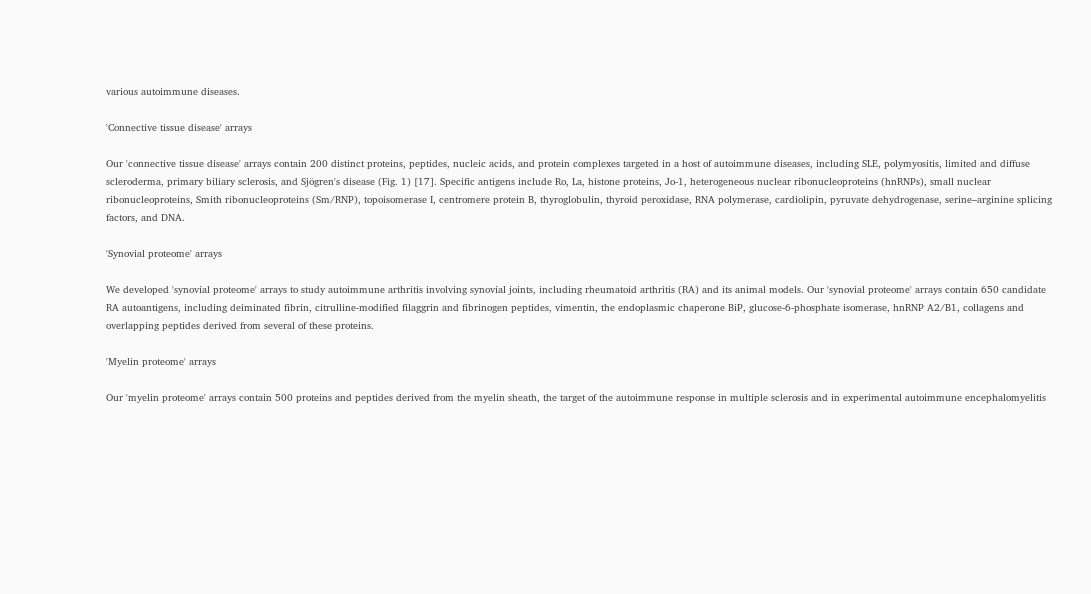various autoimmune diseases.

'Connective tissue disease' arrays

Our 'connective tissue disease' arrays contain 200 distinct proteins, peptides, nucleic acids, and protein complexes targeted in a host of autoimmune diseases, including SLE, polymyositis, limited and diffuse scleroderma, primary biliary sclerosis, and Sjögren's disease (Fig. 1) [17]. Specific antigens include Ro, La, histone proteins, Jo-1, heterogeneous nuclear ribonucleoproteins (hnRNPs), small nuclear ribonucleoproteins, Smith ribonucleoproteins (Sm/RNP), topoisomerase I, centromere protein B, thyroglobulin, thyroid peroxidase, RNA polymerase, cardiolipin, pyruvate dehydrogenase, serine–arginine splicing factors, and DNA.

'Synovial proteome' arrays

We developed 'synovial proteome' arrays to study autoimmune arthritis involving synovial joints, including rheumatoid arthritis (RA) and its animal models. Our 'synovial proteome' arrays contain 650 candidate RA autoantigens, including deiminated fibrin, citrulline-modified filaggrin and fibrinogen peptides, vimentin, the endoplasmic chaperone BiP, glucose-6-phosphate isomerase, hnRNP A2/B1, collagens and overlapping peptides derived from several of these proteins.

'Myelin proteome' arrays

Our 'myelin proteome' arrays contain 500 proteins and peptides derived from the myelin sheath, the target of the autoimmune response in multiple sclerosis and in experimental autoimmune encephalomyelitis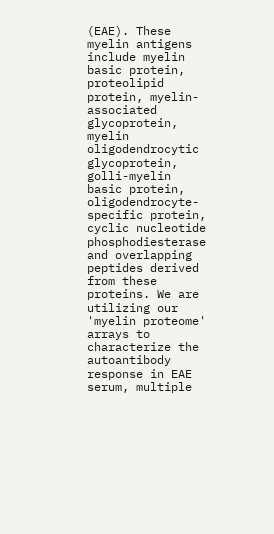(EAE). These myelin antigens include myelin basic protein, proteolipid protein, myelin-associated glycoprotein, myelin oligodendrocytic glycoprotein, golli-myelin basic protein, oligodendrocyte-specific protein, cyclic nucleotide phosphodiesterase and overlapping peptides derived from these proteins. We are utilizing our 'myelin proteome' arrays to characterize the autoantibody response in EAE serum, multiple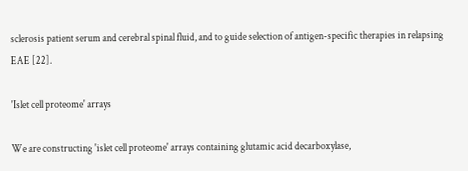sclerosis patient serum and cerebral spinal fluid, and to guide selection of antigen-specific therapies in relapsing EAE [22].

'Islet cell proteome' arrays

We are constructing 'islet cell proteome' arrays containing glutamic acid decarboxylase,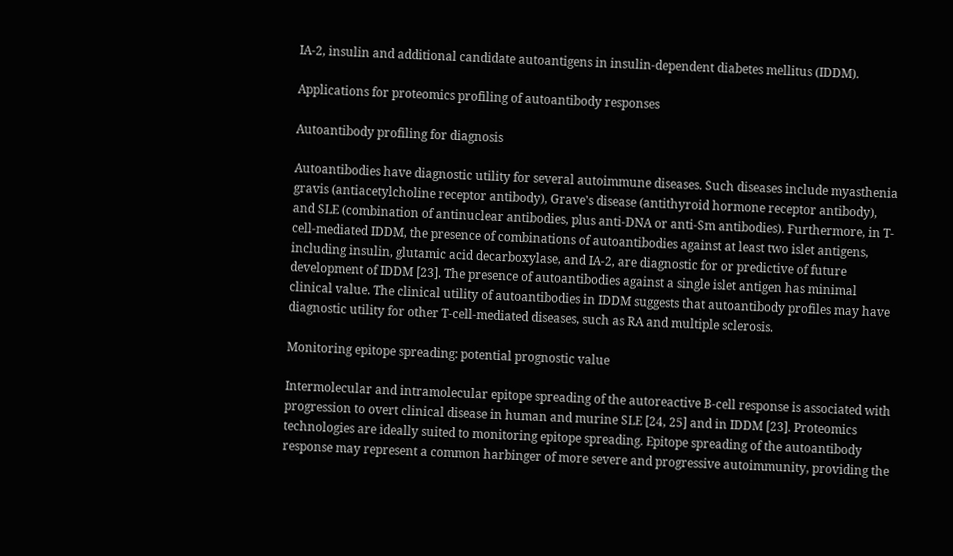IA-2, insulin and additional candidate autoantigens in insulin-dependent diabetes mellitus (IDDM).

Applications for proteomics profiling of autoantibody responses

Autoantibody profiling for diagnosis

Autoantibodies have diagnostic utility for several autoimmune diseases. Such diseases include myasthenia gravis (antiacetylcholine receptor antibody), Grave's disease (antithyroid hormone receptor antibody), and SLE (combination of antinuclear antibodies, plus anti-DNA or anti-Sm antibodies). Furthermore, in T-cell-mediated IDDM, the presence of combinations of autoantibodies against at least two islet antigens, including insulin, glutamic acid decarboxylase, and IA-2, are diagnostic for or predictive of future development of IDDM [23]. The presence of autoantibodies against a single islet antigen has minimal clinical value. The clinical utility of autoantibodies in IDDM suggests that autoantibody profiles may have diagnostic utility for other T-cell-mediated diseases, such as RA and multiple sclerosis.

Monitoring epitope spreading: potential prognostic value

Intermolecular and intramolecular epitope spreading of the autoreactive B-cell response is associated with progression to overt clinical disease in human and murine SLE [24, 25] and in IDDM [23]. Proteomics technologies are ideally suited to monitoring epitope spreading. Epitope spreading of the autoantibody response may represent a common harbinger of more severe and progressive autoimmunity, providing the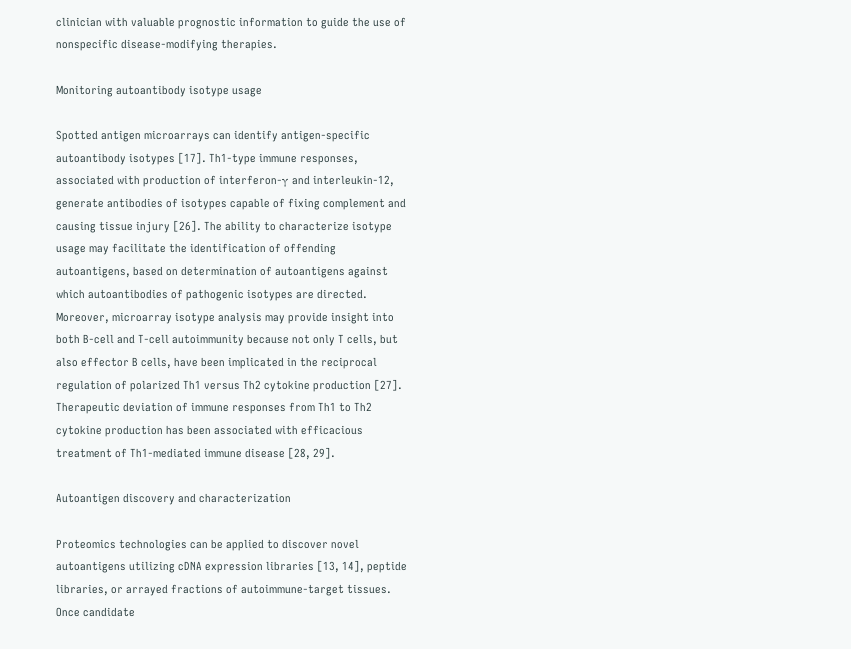clinician with valuable prognostic information to guide the use of nonspecific disease-modifying therapies.

Monitoring autoantibody isotype usage

Spotted antigen microarrays can identify antigen-specific autoantibody isotypes [17]. Th1-type immune responses, associated with production of interferon-γ and interleukin-12, generate antibodies of isotypes capable of fixing complement and causing tissue injury [26]. The ability to characterize isotype usage may facilitate the identification of offending autoantigens, based on determination of autoantigens against which autoantibodies of pathogenic isotypes are directed. Moreover, microarray isotype analysis may provide insight into both B-cell and T-cell autoimmunity because not only T cells, but also effector B cells, have been implicated in the reciprocal regulation of polarized Th1 versus Th2 cytokine production [27]. Therapeutic deviation of immune responses from Th1 to Th2 cytokine production has been associated with efficacious treatment of Th1-mediated immune disease [28, 29].

Autoantigen discovery and characterization

Proteomics technologies can be applied to discover novel autoantigens utilizing cDNA expression libraries [13, 14], peptide libraries, or arrayed fractions of autoimmune-target tissues. Once candidate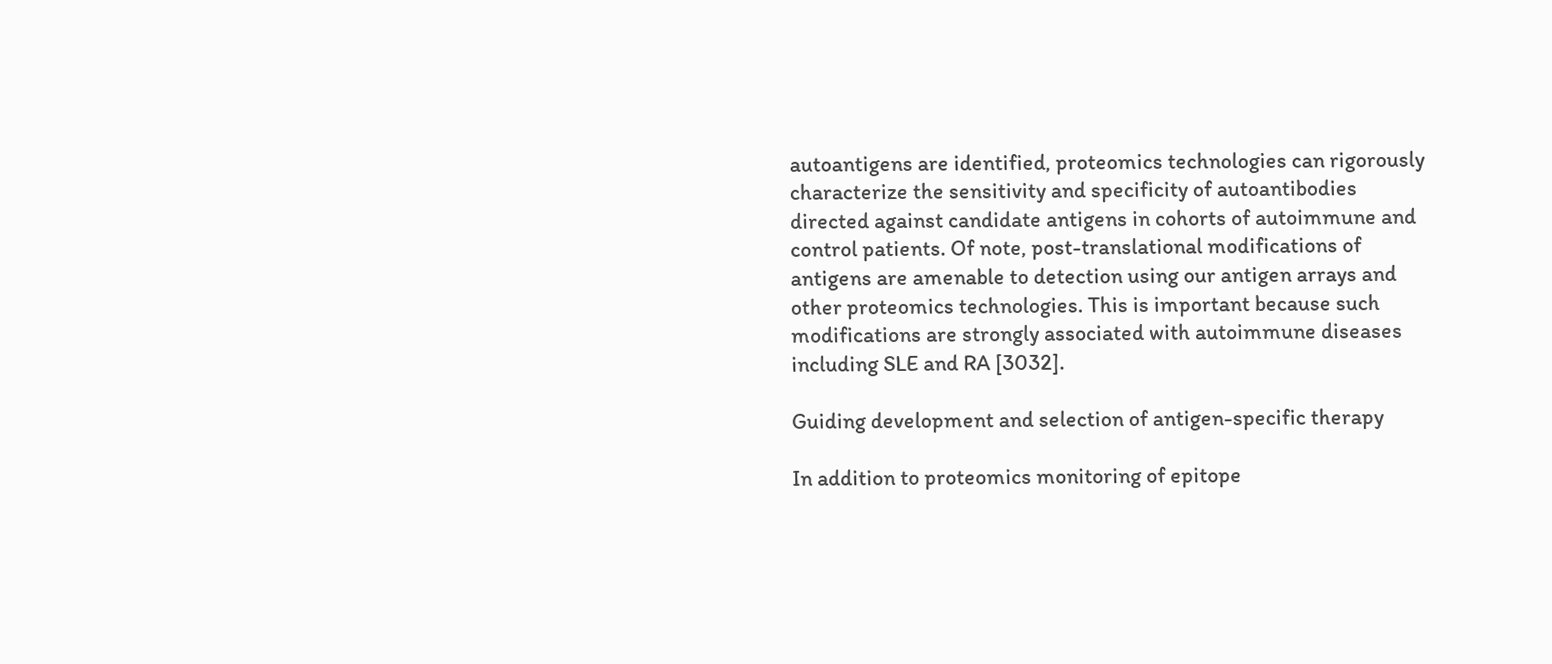autoantigens are identified, proteomics technologies can rigorously characterize the sensitivity and specificity of autoantibodies directed against candidate antigens in cohorts of autoimmune and control patients. Of note, post-translational modifications of antigens are amenable to detection using our antigen arrays and other proteomics technologies. This is important because such modifications are strongly associated with autoimmune diseases including SLE and RA [3032].

Guiding development and selection of antigen-specific therapy

In addition to proteomics monitoring of epitope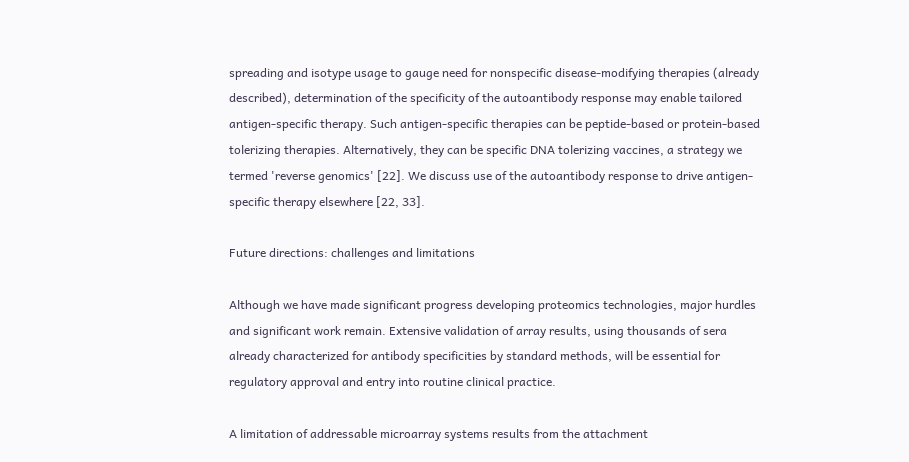spreading and isotype usage to gauge need for nonspecific disease-modifying therapies (already described), determination of the specificity of the autoantibody response may enable tailored antigen-specific therapy. Such antigen-specific therapies can be peptide-based or protein-based tolerizing therapies. Alternatively, they can be specific DNA tolerizing vaccines, a strategy we termed 'reverse genomics' [22]. We discuss use of the autoantibody response to drive antigen-specific therapy elsewhere [22, 33].

Future directions: challenges and limitations

Although we have made significant progress developing proteomics technologies, major hurdles and significant work remain. Extensive validation of array results, using thousands of sera already characterized for antibody specificities by standard methods, will be essential for regulatory approval and entry into routine clinical practice.

A limitation of addressable microarray systems results from the attachment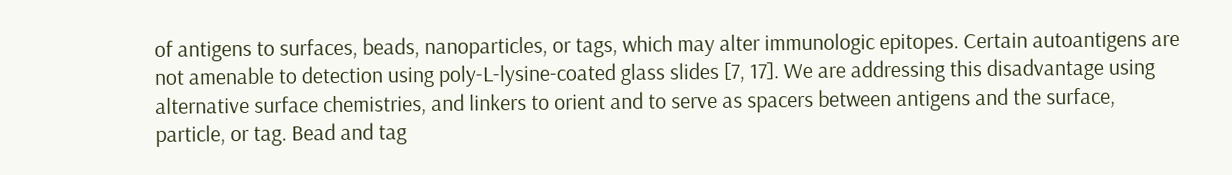of antigens to surfaces, beads, nanoparticles, or tags, which may alter immunologic epitopes. Certain autoantigens are not amenable to detection using poly-L-lysine-coated glass slides [7, 17]. We are addressing this disadvantage using alternative surface chemistries, and linkers to orient and to serve as spacers between antigens and the surface, particle, or tag. Bead and tag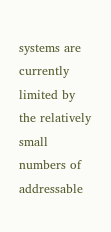systems are currently limited by the relatively small numbers of addressable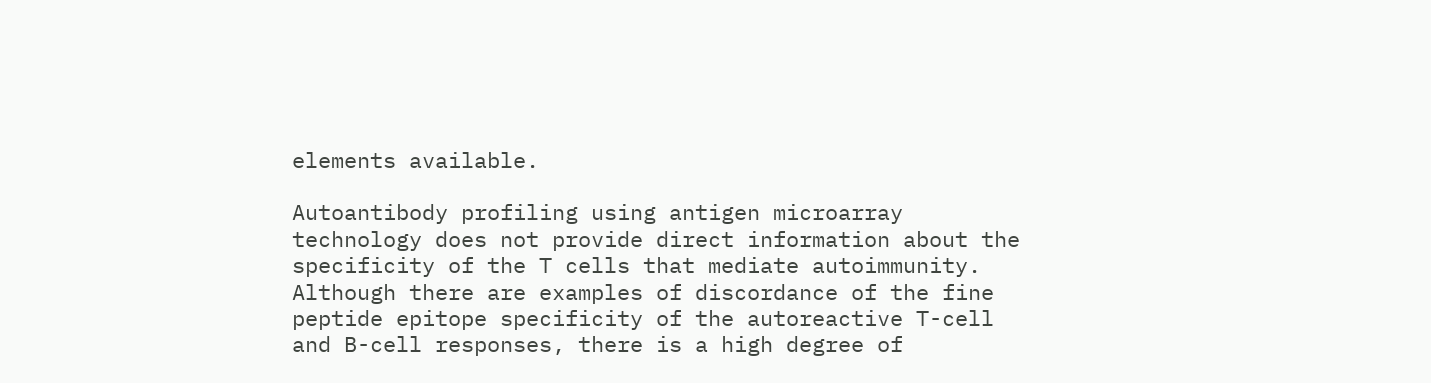elements available.

Autoantibody profiling using antigen microarray technology does not provide direct information about the specificity of the T cells that mediate autoimmunity. Although there are examples of discordance of the fine peptide epitope specificity of the autoreactive T-cell and B-cell responses, there is a high degree of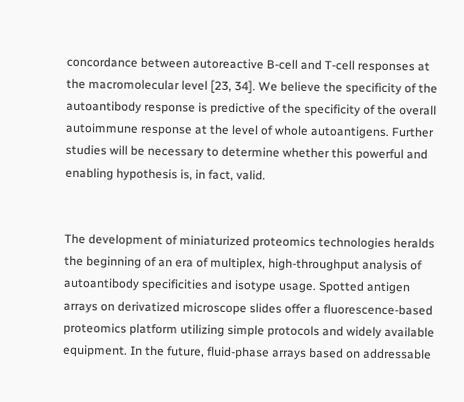concordance between autoreactive B-cell and T-cell responses at the macromolecular level [23, 34]. We believe the specificity of the autoantibody response is predictive of the specificity of the overall autoimmune response at the level of whole autoantigens. Further studies will be necessary to determine whether this powerful and enabling hypothesis is, in fact, valid.


The development of miniaturized proteomics technologies heralds the beginning of an era of multiplex, high-throughput analysis of autoantibody specificities and isotype usage. Spotted antigen arrays on derivatized microscope slides offer a fluorescence-based proteomics platform utilizing simple protocols and widely available equipment. In the future, fluid-phase arrays based on addressable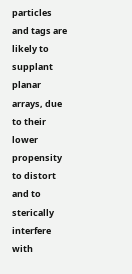particles and tags are likely to supplant planar arrays, due to their lower propensity to distort and to sterically interfere with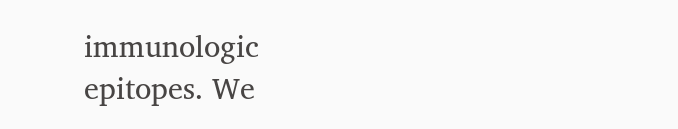immunologic epitopes. We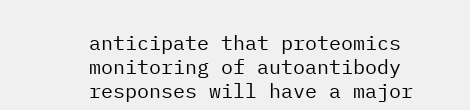anticipate that proteomics monitoring of autoantibody responses will have a major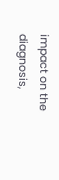impact on the diagnosis,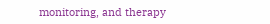monitoring, and therapy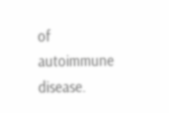of autoimmune disease.